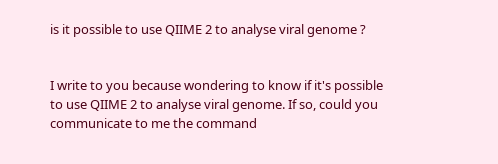is it possible to use QIIME 2 to analyse viral genome ?


I write to you because wondering to know if it's possible to use QIIME 2 to analyse viral genome. If so, could you communicate to me the command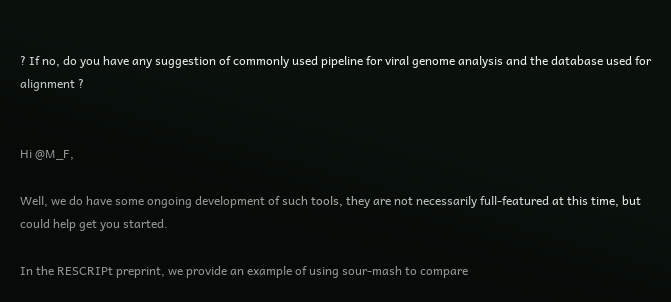? If no, do you have any suggestion of commonly used pipeline for viral genome analysis and the database used for alignment ?


Hi @M_F,

Well, we do have some ongoing development of such tools, they are not necessarily full-featured at this time, but could help get you started.

In the RESCRIPt preprint, we provide an example of using sour-mash to compare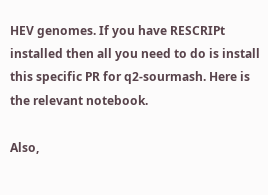HEV genomes. If you have RESCRIPt installed then all you need to do is install this specific PR for q2-sourmash. Here is the relevant notebook.

Also,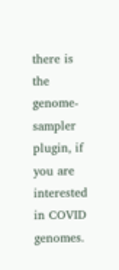there is the genome-sampler plugin, if you are interested in COVID genomes.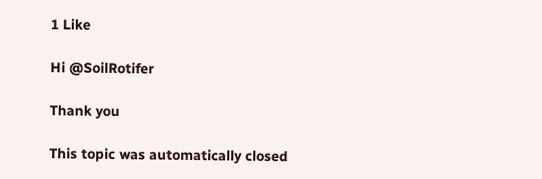1 Like

Hi @SoilRotifer

Thank you

This topic was automatically closed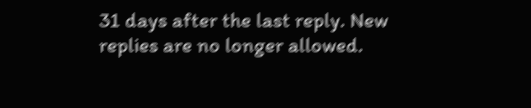31 days after the last reply. New replies are no longer allowed.